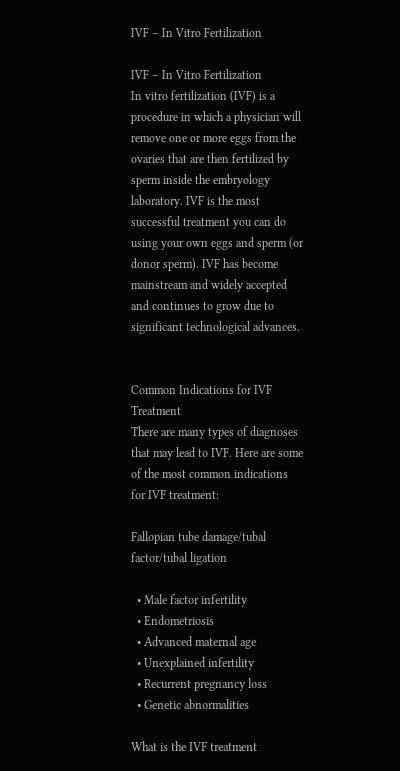IVF – In Vitro Fertilization

IVF – In Vitro Fertilization
In vitro fertilization (IVF) is a procedure in which a physician will remove one or more eggs from the ovaries that are then fertilized by sperm inside the embryology laboratory. IVF is the most successful treatment you can do using your own eggs and sperm (or donor sperm). IVF has become mainstream and widely accepted and continues to grow due to significant technological advances.


Common Indications for IVF Treatment
There are many types of diagnoses that may lead to IVF. Here are some of the most common indications for IVF treatment:

Fallopian tube damage/tubal factor/tubal ligation

  • Male factor infertility
  • Endometriosis
  • Advanced maternal age
  • Unexplained infertility
  • Recurrent pregnancy loss
  • Genetic abnormalities

What is the IVF treatment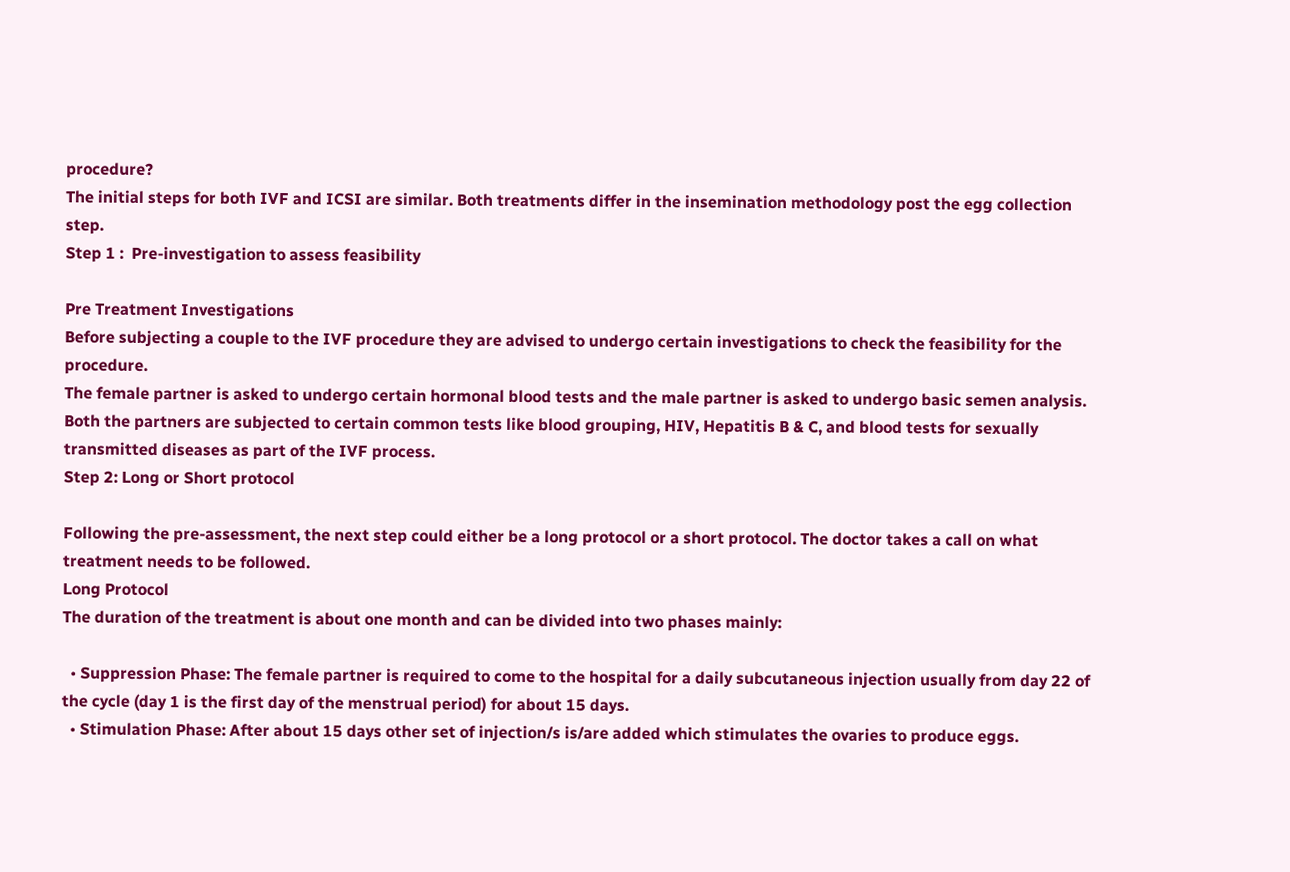procedure?
The initial steps for both IVF and ICSI are similar. Both treatments differ in the insemination methodology post the egg collection step.
Step 1 :  Pre-investigation to assess feasibility

Pre Treatment Investigations
Before subjecting a couple to the IVF procedure they are advised to undergo certain investigations to check the feasibility for the procedure.
The female partner is asked to undergo certain hormonal blood tests and the male partner is asked to undergo basic semen analysis. Both the partners are subjected to certain common tests like blood grouping, HIV, Hepatitis B & C, and blood tests for sexually transmitted diseases as part of the IVF process.
Step 2: Long or Short protocol

Following the pre-assessment, the next step could either be a long protocol or a short protocol. The doctor takes a call on what treatment needs to be followed.
Long Protocol
The duration of the treatment is about one month and can be divided into two phases mainly:

  • Suppression Phase: The female partner is required to come to the hospital for a daily subcutaneous injection usually from day 22 of the cycle (day 1 is the first day of the menstrual period) for about 15 days.
  • Stimulation Phase: After about 15 days other set of injection/s is/are added which stimulates the ovaries to produce eggs.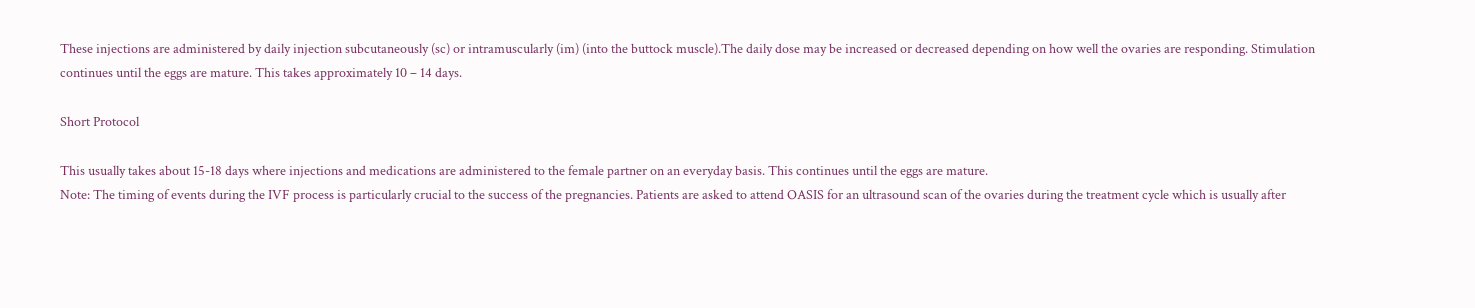These injections are administered by daily injection subcutaneously (sc) or intramuscularly (im) (into the buttock muscle).The daily dose may be increased or decreased depending on how well the ovaries are responding. Stimulation continues until the eggs are mature. This takes approximately 10 – 14 days.

Short Protocol

This usually takes about 15-18 days where injections and medications are administered to the female partner on an everyday basis. This continues until the eggs are mature.
Note: The timing of events during the IVF process is particularly crucial to the success of the pregnancies. Patients are asked to attend OASIS for an ultrasound scan of the ovaries during the treatment cycle which is usually after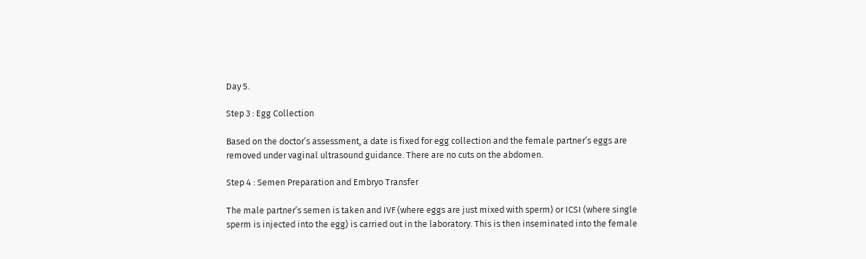Day 5.

Step 3 : Egg Collection

Based on the doctor’s assessment, a date is fixed for egg collection and the female partner’s eggs are removed under vaginal ultrasound guidance. There are no cuts on the abdomen.

Step 4 : Semen Preparation and Embryo Transfer

The male partner’s semen is taken and IVF (where eggs are just mixed with sperm) or ICSI (where single sperm is injected into the egg) is carried out in the laboratory. This is then inseminated into the female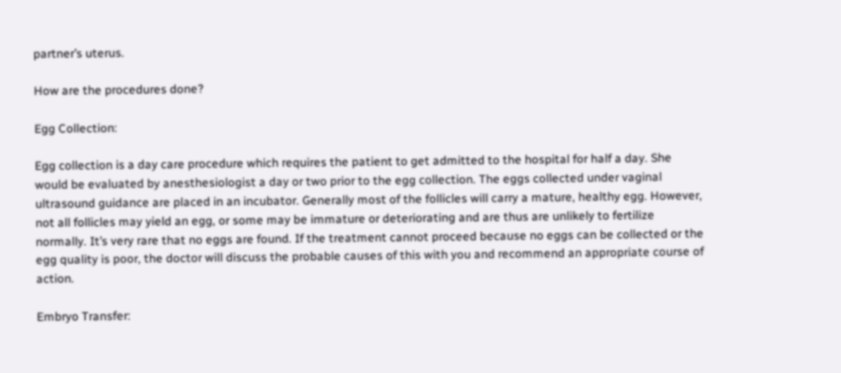partner’s uterus.

How are the procedures done?

Egg Collection:

Egg collection is a day care procedure which requires the patient to get admitted to the hospital for half a day. She would be evaluated by anesthesiologist a day or two prior to the egg collection. The eggs collected under vaginal ultrasound guidance are placed in an incubator. Generally most of the follicles will carry a mature, healthy egg. However, not all follicles may yield an egg, or some may be immature or deteriorating and are thus are unlikely to fertilize normally. It’s very rare that no eggs are found. If the treatment cannot proceed because no eggs can be collected or the egg quality is poor, the doctor will discuss the probable causes of this with you and recommend an appropriate course of action.

Embryo Transfer: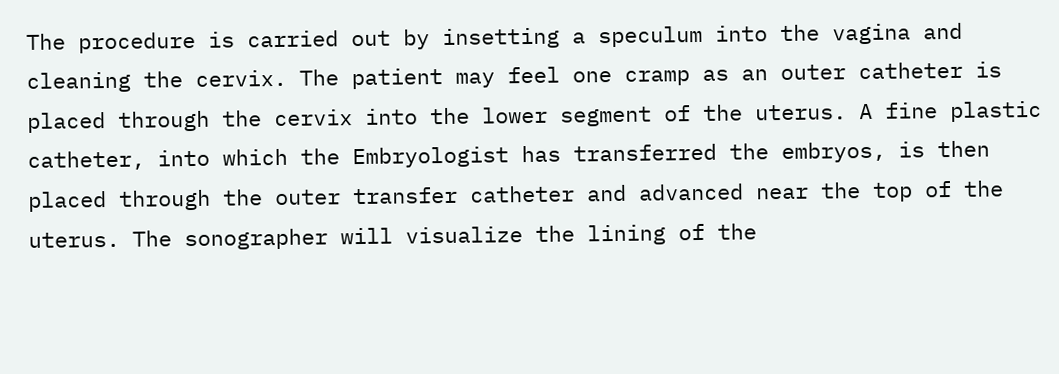The procedure is carried out by insetting a speculum into the vagina and cleaning the cervix. The patient may feel one cramp as an outer catheter is placed through the cervix into the lower segment of the uterus. A fine plastic catheter, into which the Embryologist has transferred the embryos, is then placed through the outer transfer catheter and advanced near the top of the uterus. The sonographer will visualize the lining of the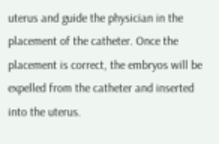uterus and guide the physician in the placement of the catheter. Once the placement is correct, the embryos will be expelled from the catheter and inserted into the uterus.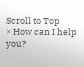Scroll to Top
× How can I help you?